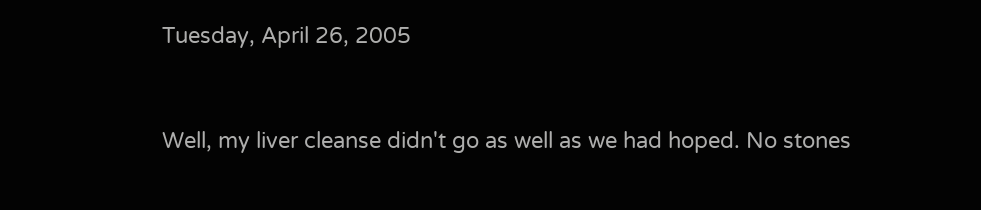Tuesday, April 26, 2005


Well, my liver cleanse didn't go as well as we had hoped. No stones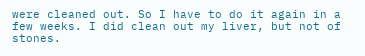were cleaned out. So I have to do it again in a few weeks. I did clean out my liver, but not of stones.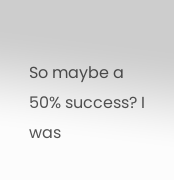So maybe a 50% success? I was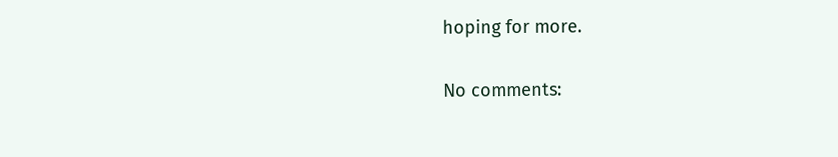hoping for more.

No comments: